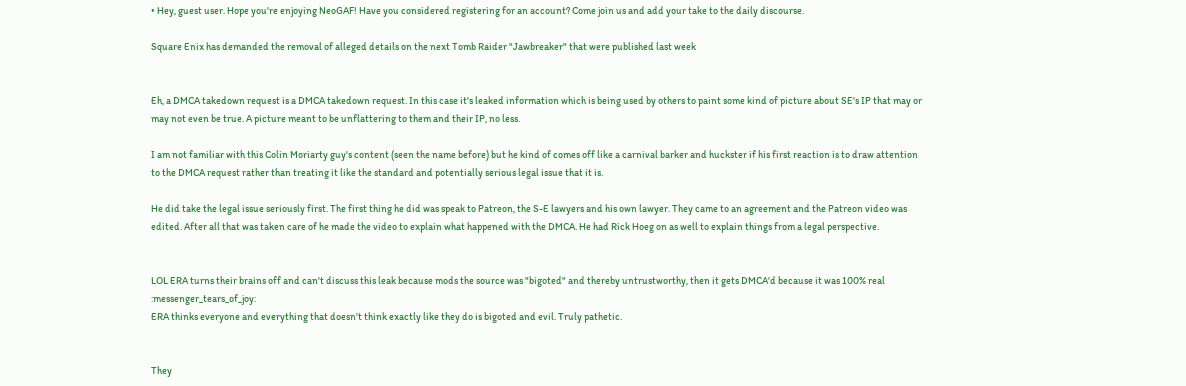• Hey, guest user. Hope you're enjoying NeoGAF! Have you considered registering for an account? Come join us and add your take to the daily discourse.

Square Enix has demanded the removal of alleged details on the next Tomb Raider "Jawbreaker" that were published last week


Eh, a DMCA takedown request is a DMCA takedown request. In this case it's leaked information which is being used by others to paint some kind of picture about SE's IP that may or may not even be true. A picture meant to be unflattering to them and their IP, no less.

I am not familiar with this Colin Moriarty guy's content (seen the name before) but he kind of comes off like a carnival barker and huckster if his first reaction is to draw attention to the DMCA request rather than treating it like the standard and potentially serious legal issue that it is.

He did take the legal issue seriously first. The first thing he did was speak to Patreon, the S-E lawyers and his own lawyer. They came to an agreement and the Patreon video was edited. After all that was taken care of he made the video to explain what happened with the DMCA. He had Rick Hoeg on as well to explain things from a legal perspective.


LOL ERA turns their brains off and can't discuss this leak because mods the source was "bigoted" and thereby untrustworthy, then it gets DMCA'd because it was 100% real :messenger_tears_of_joy:
ERA thinks everyone and everything that doesn't think exactly like they do is bigoted and evil. Truly pathetic.


They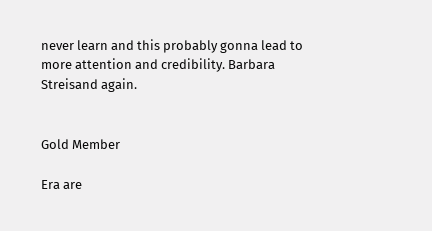never learn and this probably gonna lead to more attention and credibility. Barbara Streisand again.


Gold Member

Era are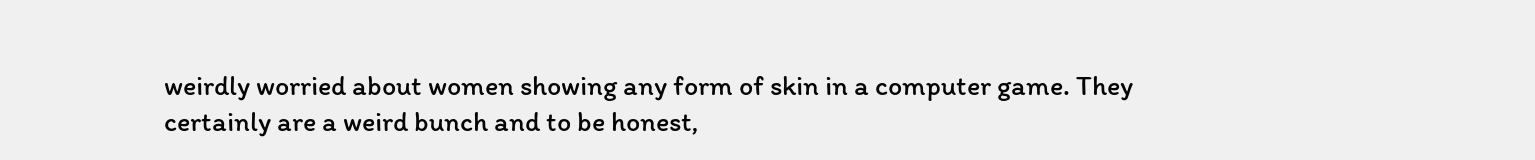weirdly worried about women showing any form of skin in a computer game. They certainly are a weird bunch and to be honest,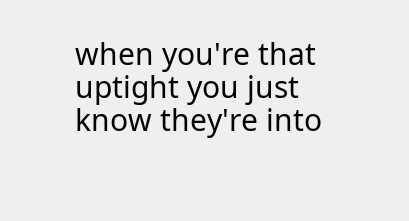when you're that uptight you just know they're into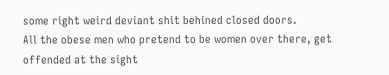some right weird deviant shit behined closed doors.
All the obese men who pretend to be women over there, get offended at the sight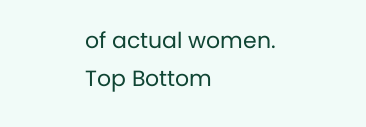of actual women.
Top Bottom